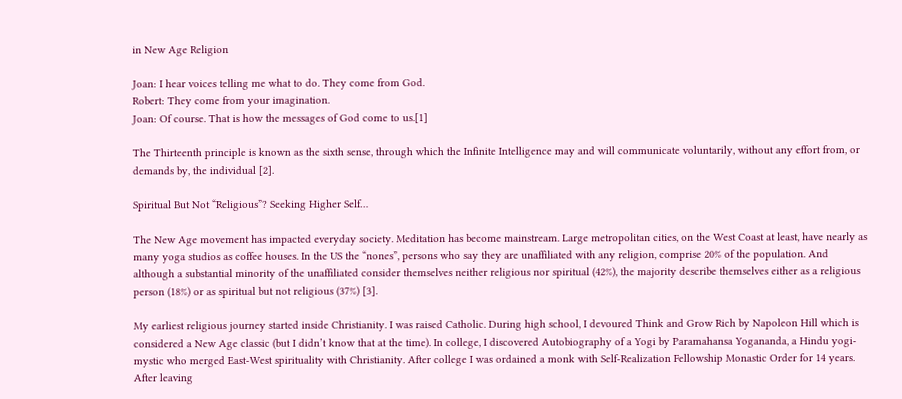in New Age Religion

Joan: I hear voices telling me what to do. They come from God.
Robert: They come from your imagination.
Joan: Of course. That is how the messages of God come to us.[1]

The Thirteenth principle is known as the sixth sense, through which the Infinite Intelligence may and will communicate voluntarily, without any effort from, or demands by, the individual [2].

Spiritual But Not “Religious”? Seeking Higher Self…

The New Age movement has impacted everyday society. Meditation has become mainstream. Large metropolitan cities, on the West Coast at least, have nearly as many yoga studios as coffee houses. In the US the “nones”, persons who say they are unaffiliated with any religion, comprise 20% of the population. And although a substantial minority of the unaffiliated consider themselves neither religious nor spiritual (42%), the majority describe themselves either as a religious person (18%) or as spiritual but not religious (37%) [3].

My earliest religious journey started inside Christianity. I was raised Catholic. During high school, I devoured Think and Grow Rich by Napoleon Hill which is considered a New Age classic (but I didn’t know that at the time). In college, I discovered Autobiography of a Yogi by Paramahansa Yogananda, a Hindu yogi-mystic who merged East-West spirituality with Christianity. After college I was ordained a monk with Self-Realization Fellowship Monastic Order for 14 years. After leaving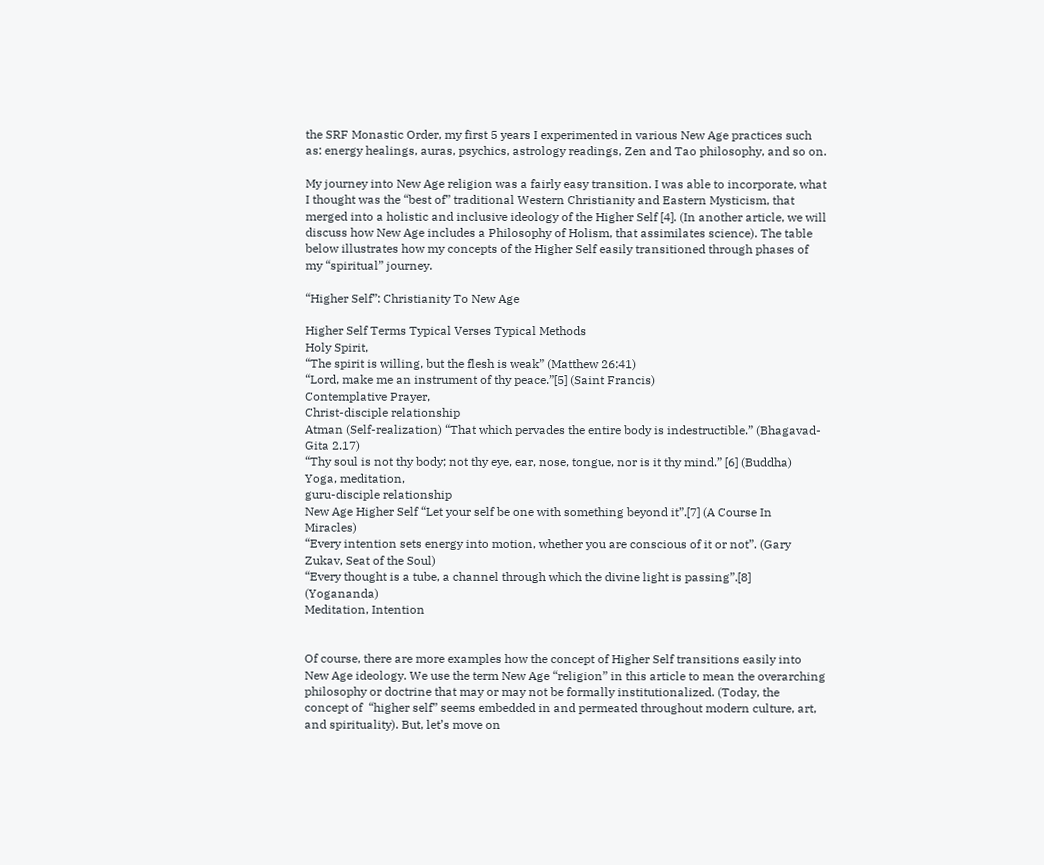the SRF Monastic Order, my first 5 years I experimented in various New Age practices such as: energy healings, auras, psychics, astrology readings, Zen and Tao philosophy, and so on.

My journey into New Age religion was a fairly easy transition. I was able to incorporate, what I thought was the “best of” traditional Western Christianity and Eastern Mysticism, that merged into a holistic and inclusive ideology of the Higher Self [4]. (In another article, we will discuss how New Age includes a Philosophy of Holism, that assimilates science). The table below illustrates how my concepts of the Higher Self easily transitioned through phases of my “spiritual” journey.

“Higher Self”: Christianity To New Age

Higher Self Terms Typical Verses Typical Methods
Holy Spirit,
“The spirit is willing, but the flesh is weak” (Matthew 26:41)
“Lord, make me an instrument of thy peace.”[5] (Saint Francis)
Contemplative Prayer,
Christ-disciple relationship
Atman (Self-realization) “That which pervades the entire body is indestructible.” (Bhagavad-Gita 2.17)
“Thy soul is not thy body; not thy eye, ear, nose, tongue, nor is it thy mind.” [6] (Buddha)
Yoga, meditation,
guru-disciple relationship
New Age Higher Self “Let your self be one with something beyond it”.[7] (A Course In Miracles)
“Every intention sets energy into motion, whether you are conscious of it or not”. (Gary Zukav, Seat of the Soul)
“Every thought is a tube, a channel through which the divine light is passing”.[8] (Yogananda)
Meditation, Intention


Of course, there are more examples how the concept of Higher Self transitions easily into New Age ideology. We use the term New Age “religion” in this article to mean the overarching philosophy or doctrine that may or may not be formally institutionalized. (Today, the concept of  “higher self” seems embedded in and permeated throughout modern culture, art, and spirituality). But, let’s move on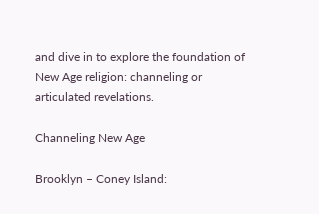and dive in to explore the foundation of New Age religion: channeling or articulated revelations.

Channeling New Age

Brooklyn – Coney Island: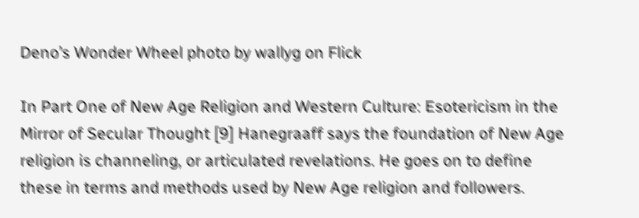Deno’s Wonder Wheel photo by wallyg on Flick

In Part One of New Age Religion and Western Culture: Esotericism in the Mirror of Secular Thought [9] Hanegraaff says the foundation of New Age religion is channeling, or articulated revelations. He goes on to define these in terms and methods used by New Age religion and followers.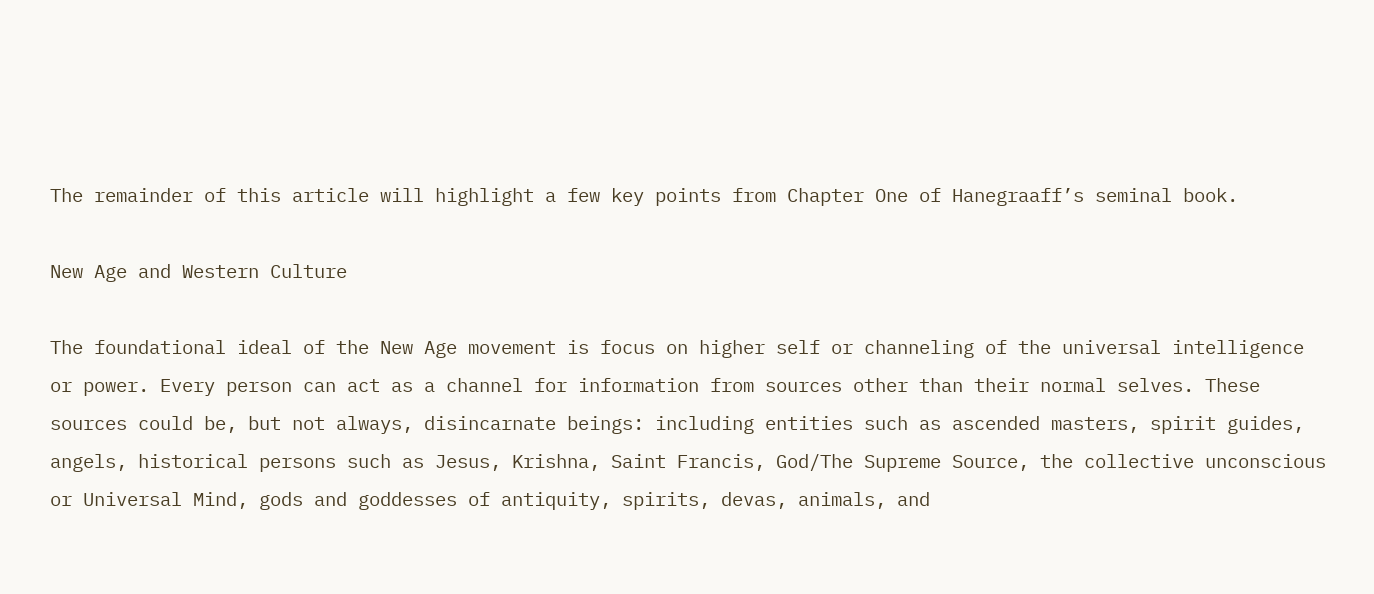The remainder of this article will highlight a few key points from Chapter One of Hanegraaff’s seminal book.

New Age and Western Culture

The foundational ideal of the New Age movement is focus on higher self or channeling of the universal intelligence or power. Every person can act as a channel for information from sources other than their normal selves. These sources could be, but not always, disincarnate beings: including entities such as ascended masters, spirit guides, angels, historical persons such as Jesus, Krishna, Saint Francis, God/The Supreme Source, the collective unconscious or Universal Mind, gods and goddesses of antiquity, spirits, devas, animals, and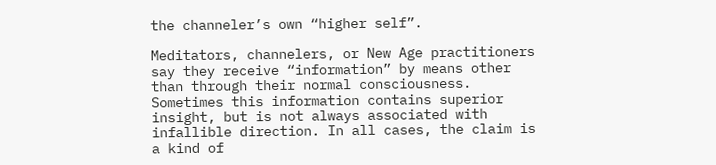the channeler’s own “higher self”.

Meditators, channelers, or New Age practitioners say they receive “information” by means other than through their normal consciousness. Sometimes this information contains superior insight, but is not always associated with infallible direction. In all cases, the claim is a kind of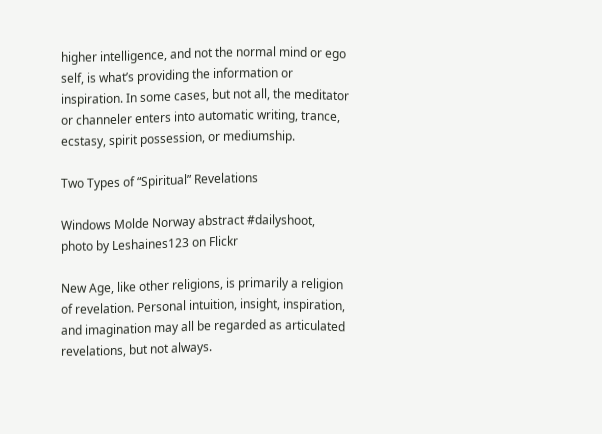higher intelligence, and not the normal mind or ego self, is what’s providing the information or inspiration. In some cases, but not all, the meditator or channeler enters into automatic writing, trance, ecstasy, spirit possession, or mediumship.

Two Types of “Spiritual” Revelations

Windows Molde Norway abstract #dailyshoot, photo by Leshaines123 on Flickr

New Age, like other religions, is primarily a religion of revelation. Personal intuition, insight, inspiration, and imagination may all be regarded as articulated revelations, but not always.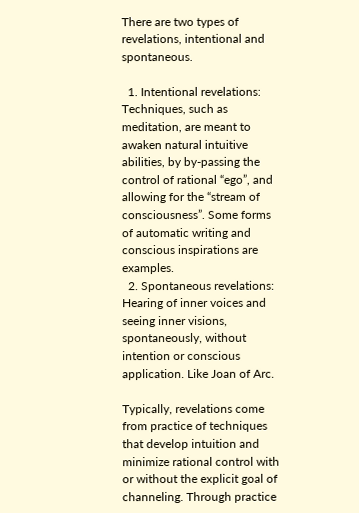There are two types of revelations, intentional and spontaneous.

  1. Intentional revelations: Techniques, such as meditation, are meant to awaken natural intuitive abilities, by by-passing the control of rational “ego”, and allowing for the “stream of consciousness”. Some forms of automatic writing and conscious inspirations are examples.
  2. Spontaneous revelations: Hearing of inner voices and seeing inner visions, spontaneously, without intention or conscious application. Like Joan of Arc.

Typically, revelations come from practice of techniques that develop intuition and minimize rational control with or without the explicit goal of channeling. Through practice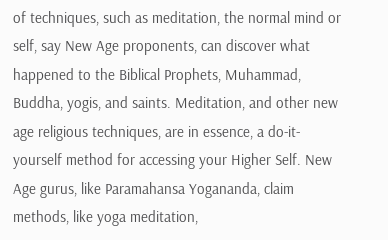of techniques, such as meditation, the normal mind or self, say New Age proponents, can discover what happened to the Biblical Prophets, Muhammad, Buddha, yogis, and saints. Meditation, and other new age religious techniques, are in essence, a do-it-yourself method for accessing your Higher Self. New Age gurus, like Paramahansa Yogananda, claim methods, like yoga meditation,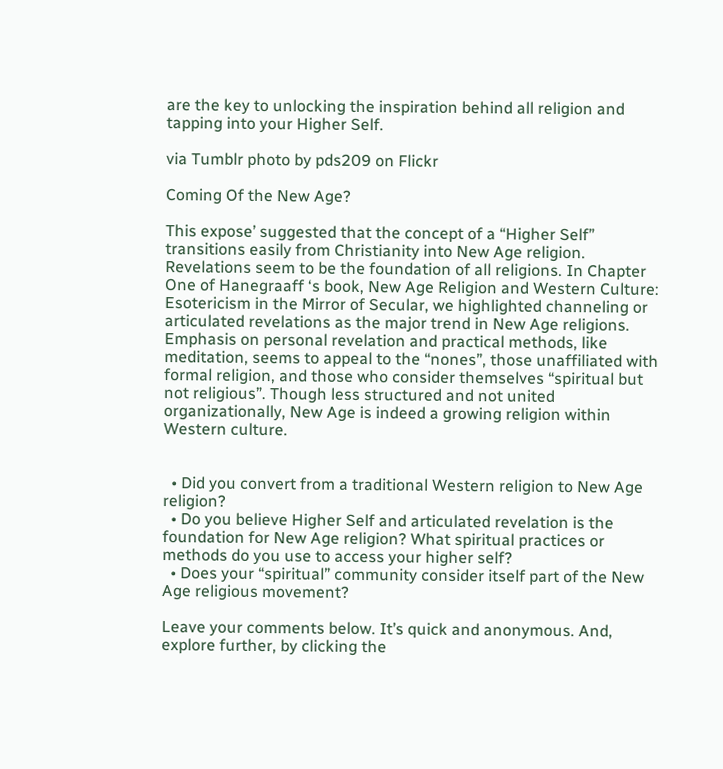are the key to unlocking the inspiration behind all religion and tapping into your Higher Self.

via Tumblr photo by pds209 on Flickr

Coming Of the New Age?

This expose’ suggested that the concept of a “Higher Self” transitions easily from Christianity into New Age religion. Revelations seem to be the foundation of all religions. In Chapter One of Hanegraaff ‘s book, New Age Religion and Western Culture: Esotericism in the Mirror of Secular, we highlighted channeling or articulated revelations as the major trend in New Age religions. Emphasis on personal revelation and practical methods, like meditation, seems to appeal to the “nones”, those unaffiliated with formal religion, and those who consider themselves “spiritual but not religious”. Though less structured and not united organizationally, New Age is indeed a growing religion within Western culture.


  • Did you convert from a traditional Western religion to New Age religion?
  • Do you believe Higher Self and articulated revelation is the foundation for New Age religion? What spiritual practices or methods do you use to access your higher self?
  • Does your “spiritual” community consider itself part of the New Age religious movement?

Leave your comments below. It’s quick and anonymous. And, explore further, by clicking the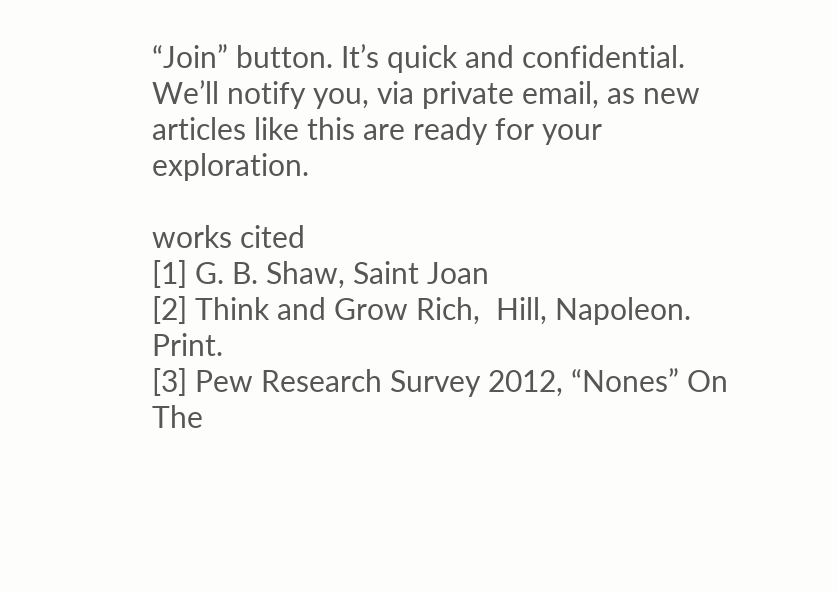“Join” button. It’s quick and confidential. We’ll notify you, via private email, as new articles like this are ready for your exploration.

works cited
[1] G. B. Shaw, Saint Joan
[2] Think and Grow Rich,  Hill, Napoleon. Print.
[3] Pew Research Survey 2012, “Nones” On The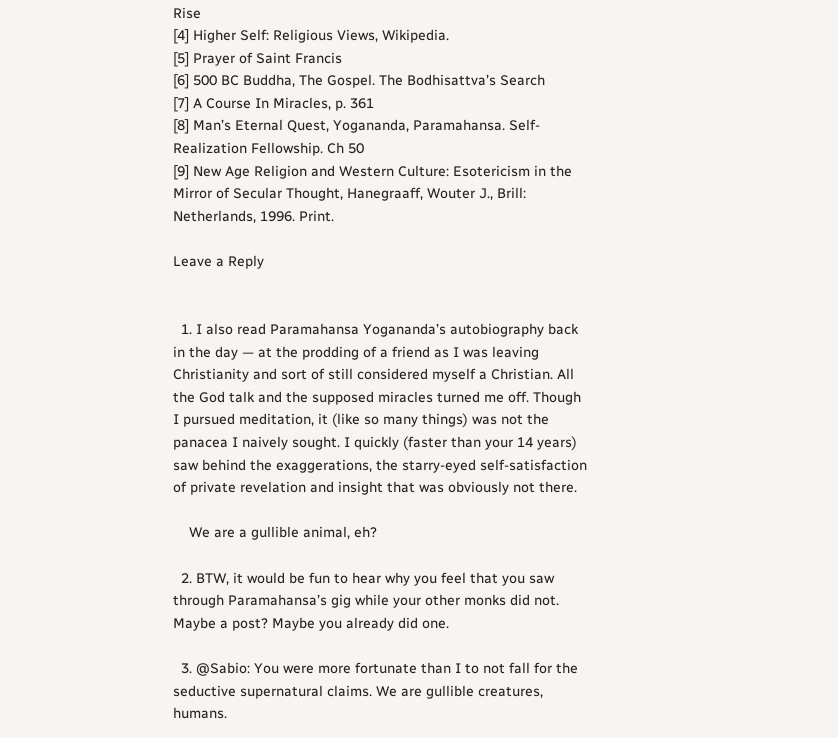Rise
[4] Higher Self: Religious Views, Wikipedia.
[5] Prayer of Saint Francis
[6] 500 BC Buddha, The Gospel. The Bodhisattva’s Search
[7] A Course In Miracles, p. 361
[8] Man’s Eternal Quest, Yogananda, Paramahansa. Self-Realization Fellowship. Ch 50
[9] New Age Religion and Western Culture: Esotericism in the Mirror of Secular Thought, Hanegraaff, Wouter J., Brill: Netherlands, 1996. Print.

Leave a Reply


  1. I also read Paramahansa Yogananda’s autobiography back in the day — at the prodding of a friend as I was leaving Christianity and sort of still considered myself a Christian. All the God talk and the supposed miracles turned me off. Though I pursued meditation, it (like so many things) was not the panacea I naively sought. I quickly (faster than your 14 years) saw behind the exaggerations, the starry-eyed self-satisfaction of private revelation and insight that was obviously not there.

    We are a gullible animal, eh?

  2. BTW, it would be fun to hear why you feel that you saw through Paramahansa’s gig while your other monks did not. Maybe a post? Maybe you already did one.

  3. @Sabio: You were more fortunate than I to not fall for the seductive supernatural claims. We are gullible creatures, humans.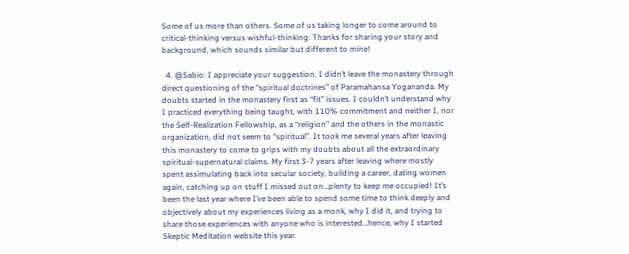Some of us more than others. Some of us taking longer to come around to critical-thinking versus wishful-thinking. Thanks for sharing your story and background, which sounds similar but different to mine!

  4. @Sabio: I appreciate your suggestion. I didn’t leave the monastery through direct questioning of the “spiritual doctrines” of Paramahansa Yogananda. My doubts started in the monastery first as “fit” issues. I couldn’t understand why I practiced everything being taught, with 110% commitment and neither I, nor the Self-Realization Fellowship, as a “religion” and the others in the monastic organization, did not seem to “spiritual”. It took me several years after leaving this monastery to come to grips with my doubts about all the extraordinary spiritual-supernatural claims. My first 3-7 years after leaving where mostly spent assimulating back into secular society, building a career, dating women again, catching up on stuff I missed out on…plenty to keep me occupied! It’s been the last year where I’ve been able to spend some time to think deeply and objectively about my experiences living as a monk, why I did it, and trying to share those experiences with anyone who is interested…hence, why I started Skeptic Meditation website this year.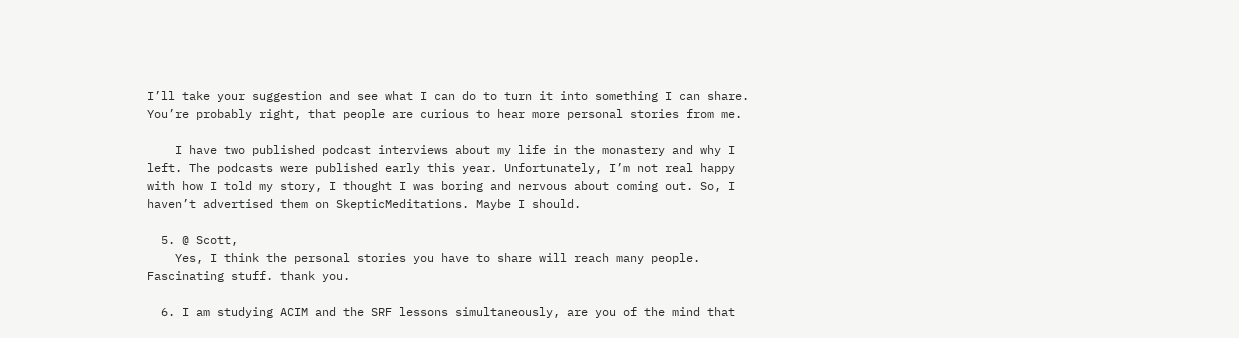I’ll take your suggestion and see what I can do to turn it into something I can share. You’re probably right, that people are curious to hear more personal stories from me.

    I have two published podcast interviews about my life in the monastery and why I left. The podcasts were published early this year. Unfortunately, I’m not real happy with how I told my story, I thought I was boring and nervous about coming out. So, I haven’t advertised them on SkepticMeditations. Maybe I should.

  5. @ Scott,
    Yes, I think the personal stories you have to share will reach many people. Fascinating stuff. thank you.

  6. I am studying ACIM and the SRF lessons simultaneously, are you of the mind that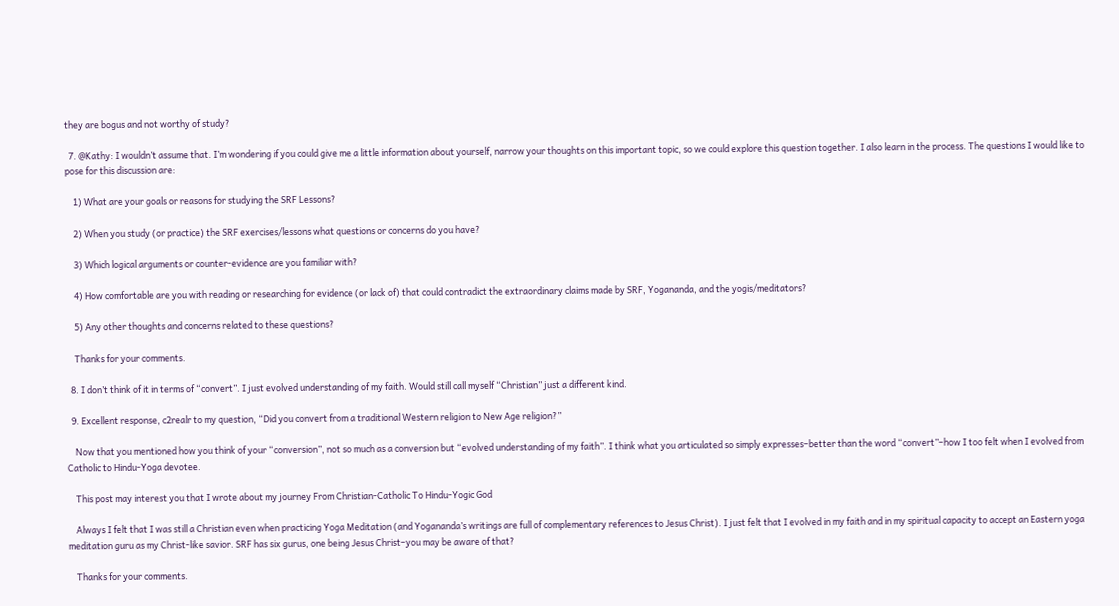they are bogus and not worthy of study?

  7. @Kathy: I wouldn’t assume that. I’m wondering if you could give me a little information about yourself, narrow your thoughts on this important topic, so we could explore this question together. I also learn in the process. The questions I would like to pose for this discussion are:

    1) What are your goals or reasons for studying the SRF Lessons?

    2) When you study (or practice) the SRF exercises/lessons what questions or concerns do you have?

    3) Which logical arguments or counter-evidence are you familiar with?

    4) How comfortable are you with reading or researching for evidence (or lack of) that could contradict the extraordinary claims made by SRF, Yogananda, and the yogis/meditators?

    5) Any other thoughts and concerns related to these questions?

    Thanks for your comments.

  8. I don’t think of it in terms of “convert”. I just evolved understanding of my faith. Would still call myself “Christian” just a different kind.

  9. Excellent response, c2realr to my question, “Did you convert from a traditional Western religion to New Age religion?”

    Now that you mentioned how you think of your “conversion”, not so much as a conversion but “evolved understanding of my faith”. I think what you articulated so simply expresses–better than the word “convert”–how I too felt when I evolved from Catholic to Hindu-Yoga devotee.

    This post may interest you that I wrote about my journey From Christian-Catholic To Hindu-Yogic God

    Always I felt that I was still a Christian even when practicing Yoga Meditation (and Yogananda’s writings are full of complementary references to Jesus Christ). I just felt that I evolved in my faith and in my spiritual capacity to accept an Eastern yoga meditation guru as my Christ-like savior. SRF has six gurus, one being Jesus Christ–you may be aware of that?

    Thanks for your comments.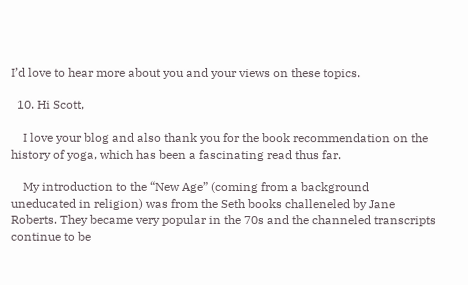I’d love to hear more about you and your views on these topics.

  10. Hi Scott,

    I love your blog and also thank you for the book recommendation on the history of yoga, which has been a fascinating read thus far.

    My introduction to the “New Age” (coming from a background uneducated in religion) was from the Seth books challeneled by Jane Roberts. They became very popular in the 70s and the channeled transcripts continue to be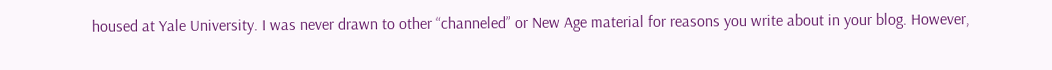housed at Yale University. I was never drawn to other “channeled” or New Age material for reasons you write about in your blog. However,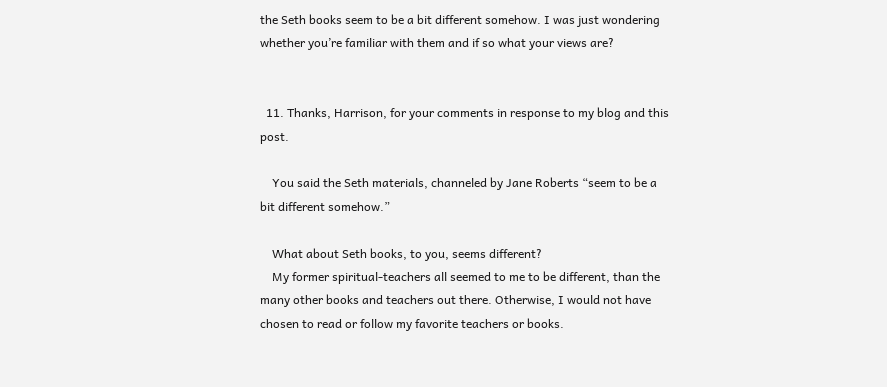the Seth books seem to be a bit different somehow. I was just wondering whether you’re familiar with them and if so what your views are?


  11. Thanks, Harrison, for your comments in response to my blog and this post.

    You said the Seth materials, channeled by Jane Roberts “seem to be a bit different somehow.”

    What about Seth books, to you, seems different?
    My former spiritual-teachers all seemed to me to be different, than the many other books and teachers out there. Otherwise, I would not have chosen to read or follow my favorite teachers or books.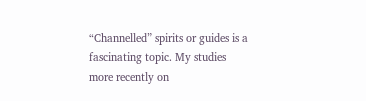“Channelled” spirits or guides is a fascinating topic. My studies more recently on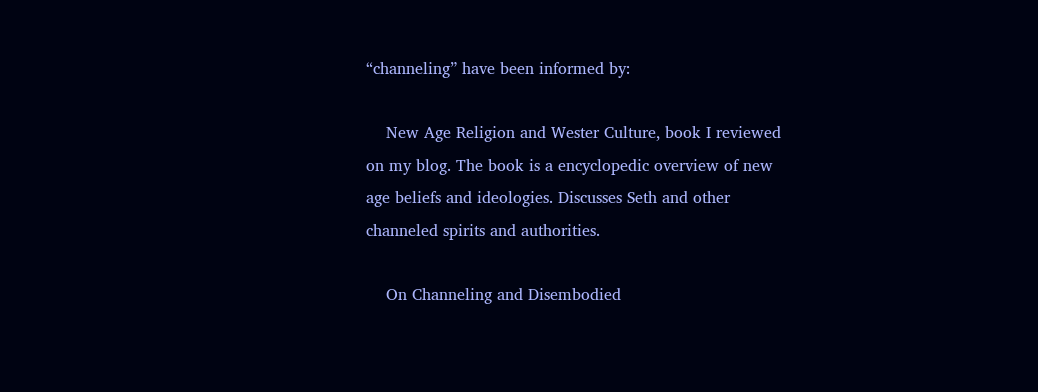“channeling” have been informed by:

    New Age Religion and Wester Culture, book I reviewed on my blog. The book is a encyclopedic overview of new age beliefs and ideologies. Discusses Seth and other channeled spirits and authorities.

    On Channeling and Disembodied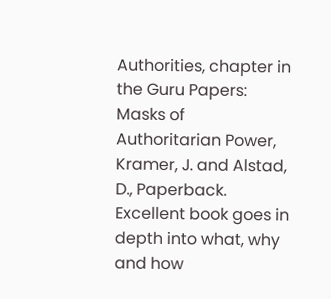Authorities, chapter in the Guru Papers: Masks of Authoritarian Power, Kramer, J. and Alstad, D., Paperback. Excellent book goes in depth into what, why and how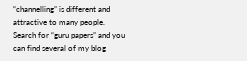“channelling” is different and attractive to many people. Search for “guru papers” and you can find several of my blog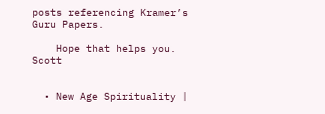posts referencing Kramer’s Guru Papers.

    Hope that helps you. Scott


  • New Age Spirituality |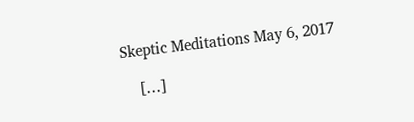Skeptic Meditations May 6, 2017

    […]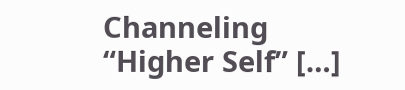Channeling “Higher Self” […]